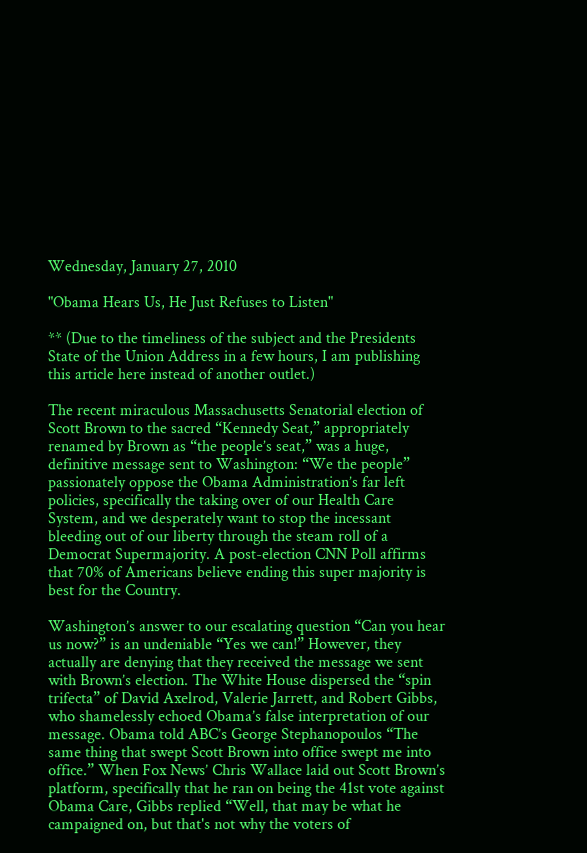Wednesday, January 27, 2010

"Obama Hears Us, He Just Refuses to Listen"

** (Due to the timeliness of the subject and the Presidents State of the Union Address in a few hours, I am publishing this article here instead of another outlet.)

The recent miraculous Massachusetts Senatorial election of Scott Brown to the sacred “Kennedy Seat,” appropriately renamed by Brown as “the people’s seat,” was a huge, definitive message sent to Washington: “We the people” passionately oppose the Obama Administration’s far left policies, specifically the taking over of our Health Care System, and we desperately want to stop the incessant bleeding out of our liberty through the steam roll of a Democrat Supermajority. A post-election CNN Poll affirms that 70% of Americans believe ending this super majority is best for the Country.

Washington’s answer to our escalating question “Can you hear us now?” is an undeniable “Yes we can!” However, they actually are denying that they received the message we sent with Brown’s election. The White House dispersed the “spin trifecta” of David Axelrod, Valerie Jarrett, and Robert Gibbs, who shamelessly echoed Obama’s false interpretation of our message. Obama told ABC’s George Stephanopoulos “The same thing that swept Scott Brown into office swept me into office.” When Fox News’ Chris Wallace laid out Scott Brown’s platform, specifically that he ran on being the 41st vote against Obama Care, Gibbs replied “Well, that may be what he campaigned on, but that's not why the voters of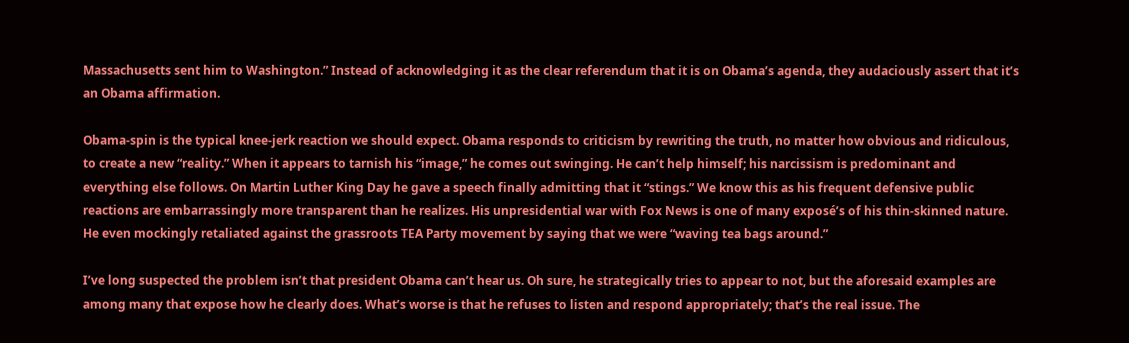Massachusetts sent him to Washington.” Instead of acknowledging it as the clear referendum that it is on Obama’s agenda, they audaciously assert that it’s an Obama affirmation.

Obama-spin is the typical knee-jerk reaction we should expect. Obama responds to criticism by rewriting the truth, no matter how obvious and ridiculous, to create a new “reality.” When it appears to tarnish his “image,” he comes out swinging. He can’t help himself; his narcissism is predominant and everything else follows. On Martin Luther King Day he gave a speech finally admitting that it “stings.” We know this as his frequent defensive public reactions are embarrassingly more transparent than he realizes. His unpresidential war with Fox News is one of many exposé’s of his thin-skinned nature. He even mockingly retaliated against the grassroots TEA Party movement by saying that we were “waving tea bags around.”

I’ve long suspected the problem isn’t that president Obama can’t hear us. Oh sure, he strategically tries to appear to not, but the aforesaid examples are among many that expose how he clearly does. What’s worse is that he refuses to listen and respond appropriately; that’s the real issue. The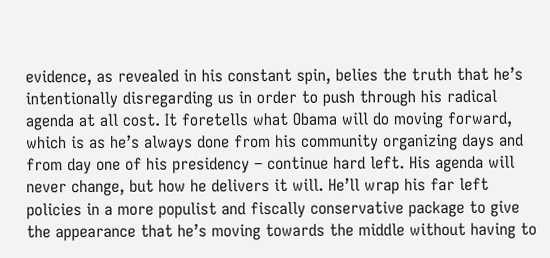evidence, as revealed in his constant spin, belies the truth that he’s intentionally disregarding us in order to push through his radical agenda at all cost. It foretells what Obama will do moving forward, which is as he’s always done from his community organizing days and from day one of his presidency – continue hard left. His agenda will never change, but how he delivers it will. He’ll wrap his far left policies in a more populist and fiscally conservative package to give the appearance that he’s moving towards the middle without having to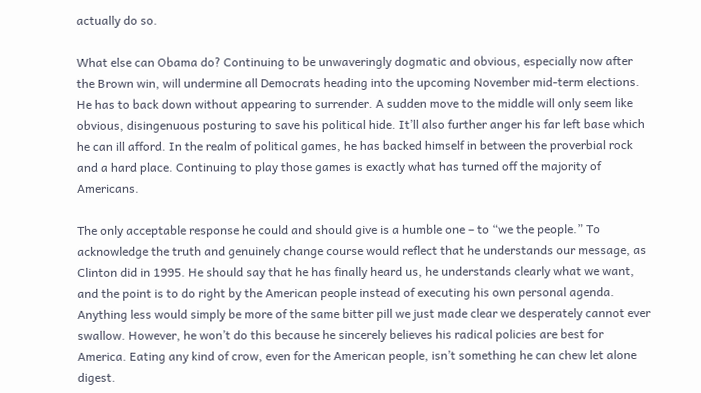actually do so.

What else can Obama do? Continuing to be unwaveringly dogmatic and obvious, especially now after the Brown win, will undermine all Democrats heading into the upcoming November mid-term elections. He has to back down without appearing to surrender. A sudden move to the middle will only seem like obvious, disingenuous posturing to save his political hide. It’ll also further anger his far left base which he can ill afford. In the realm of political games, he has backed himself in between the proverbial rock and a hard place. Continuing to play those games is exactly what has turned off the majority of Americans.

The only acceptable response he could and should give is a humble one – to “we the people.” To acknowledge the truth and genuinely change course would reflect that he understands our message, as Clinton did in 1995. He should say that he has finally heard us, he understands clearly what we want, and the point is to do right by the American people instead of executing his own personal agenda. Anything less would simply be more of the same bitter pill we just made clear we desperately cannot ever swallow. However, he won’t do this because he sincerely believes his radical policies are best for America. Eating any kind of crow, even for the American people, isn’t something he can chew let alone digest.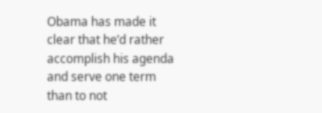Obama has made it clear that he’d rather accomplish his agenda and serve one term than to not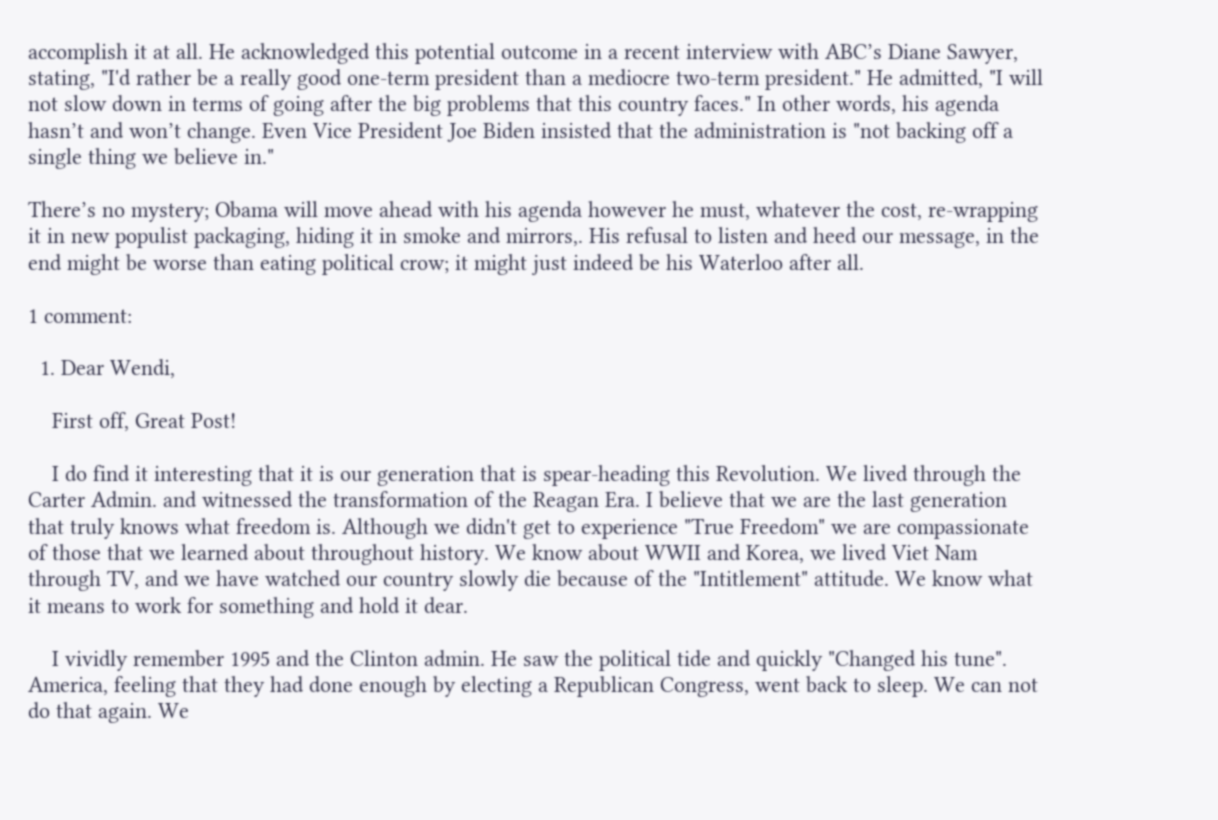accomplish it at all. He acknowledged this potential outcome in a recent interview with ABC’s Diane Sawyer, stating, "I'd rather be a really good one-term president than a mediocre two-term president." He admitted, "I will not slow down in terms of going after the big problems that this country faces." In other words, his agenda hasn’t and won’t change. Even Vice President Joe Biden insisted that the administration is "not backing off a single thing we believe in."

There’s no mystery; Obama will move ahead with his agenda however he must, whatever the cost, re-wrapping it in new populist packaging, hiding it in smoke and mirrors,. His refusal to listen and heed our message, in the end might be worse than eating political crow; it might just indeed be his Waterloo after all.

1 comment:

  1. Dear Wendi,

    First off, Great Post!

    I do find it interesting that it is our generation that is spear-heading this Revolution. We lived through the Carter Admin. and witnessed the transformation of the Reagan Era. I believe that we are the last generation that truly knows what freedom is. Although we didn't get to experience "True Freedom" we are compassionate of those that we learned about throughout history. We know about WWII and Korea, we lived Viet Nam through TV, and we have watched our country slowly die because of the "Intitlement" attitude. We know what it means to work for something and hold it dear.

    I vividly remember 1995 and the Clinton admin. He saw the political tide and quickly "Changed his tune". America, feeling that they had done enough by electing a Republican Congress, went back to sleep. We can not do that again. We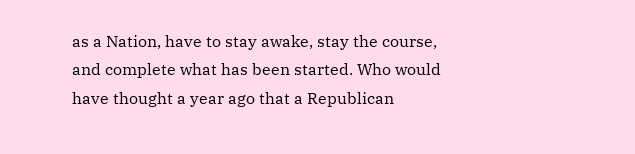as a Nation, have to stay awake, stay the course, and complete what has been started. Who would have thought a year ago that a Republican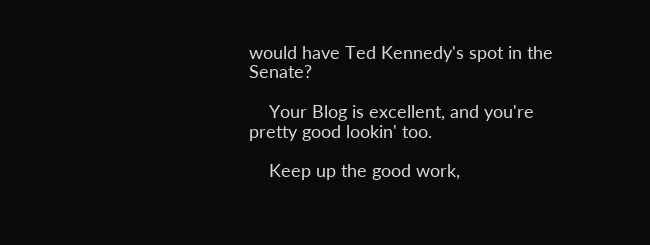would have Ted Kennedy's spot in the Senate?

    Your Blog is excellent, and you're pretty good lookin' too.

    Keep up the good work,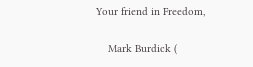Your friend in Freedom,

    Mark Burdick (